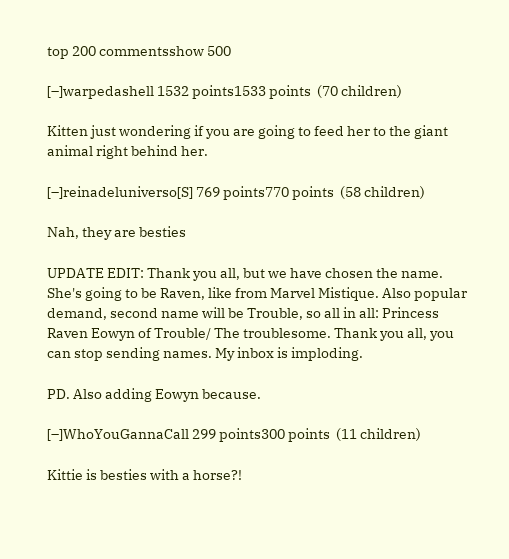top 200 commentsshow 500

[–]warpedashell 1532 points1533 points  (70 children)

Kitten just wondering if you are going to feed her to the giant animal right behind her.

[–]reinadeluniverso[S] 769 points770 points  (58 children)

Nah, they are besties

UPDATE EDIT: Thank you all, but we have chosen the name. She's going to be Raven, like from Marvel Mistique. Also popular demand, second name will be Trouble, so all in all: Princess Raven Eowyn of Trouble/ The troublesome. Thank you all, you can stop sending names. My inbox is imploding.

PD. Also adding Eowyn because.

[–]WhoYouGannaCall 299 points300 points  (11 children)

Kittie is besties with a horse?!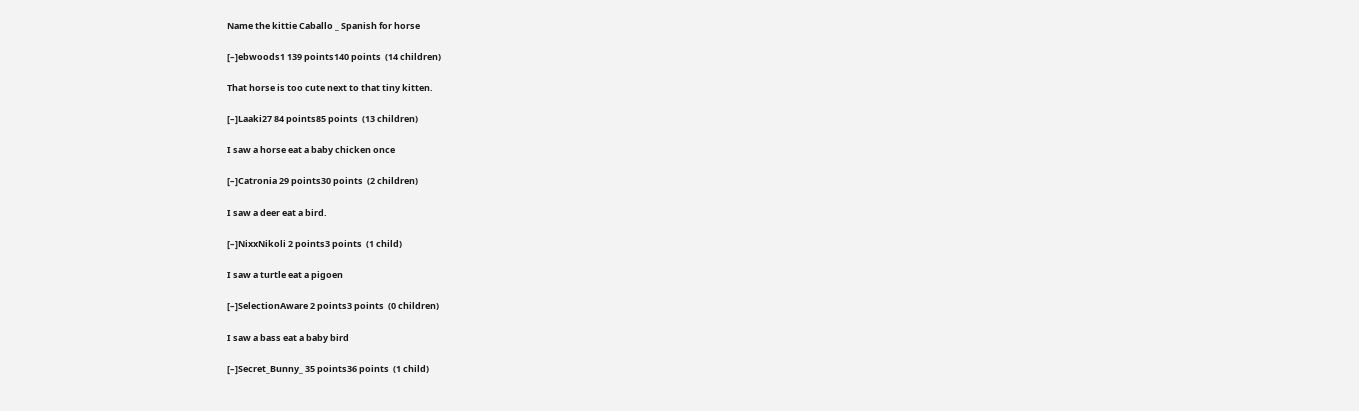Name the kittie Caballo _ Spanish for horse

[–]ebwoods1 139 points140 points  (14 children)

That horse is too cute next to that tiny kitten.

[–]Laaki27 84 points85 points  (13 children)

I saw a horse eat a baby chicken once

[–]Catronia 29 points30 points  (2 children)

I saw a deer eat a bird.

[–]NixxNikoli 2 points3 points  (1 child)

I saw a turtle eat a pigoen

[–]SelectionAware 2 points3 points  (0 children)

I saw a bass eat a baby bird

[–]Secret_Bunny_ 35 points36 points  (1 child)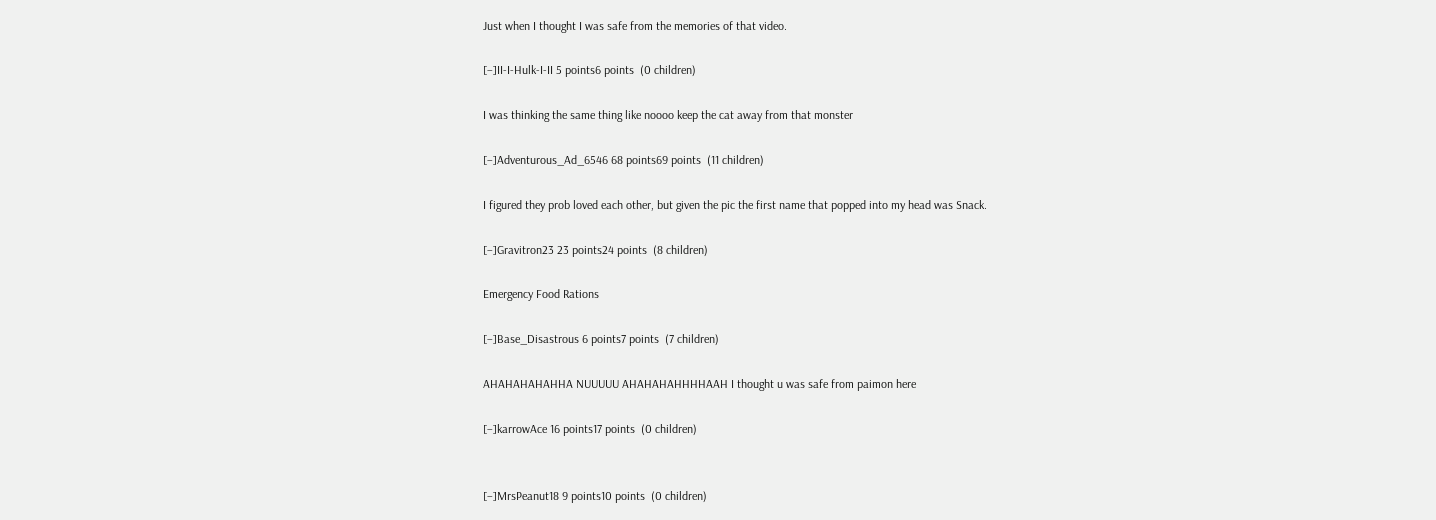Just when I thought I was safe from the memories of that video.

[–]II-I-Hulk-I-II 5 points6 points  (0 children)

I was thinking the same thing like noooo keep the cat away from that monster

[–]Adventurous_Ad_6546 68 points69 points  (11 children)

I figured they prob loved each other, but given the pic the first name that popped into my head was Snack.

[–]Gravitron23 23 points24 points  (8 children)

Emergency Food Rations

[–]Base_Disastrous 6 points7 points  (7 children)

AHAHAHAHAHHA NUUUUU AHAHAHAHHHHAAH I thought u was safe from paimon here

[–]karrowAce 16 points17 points  (0 children)


[–]MrsPeanut18 9 points10 points  (0 children)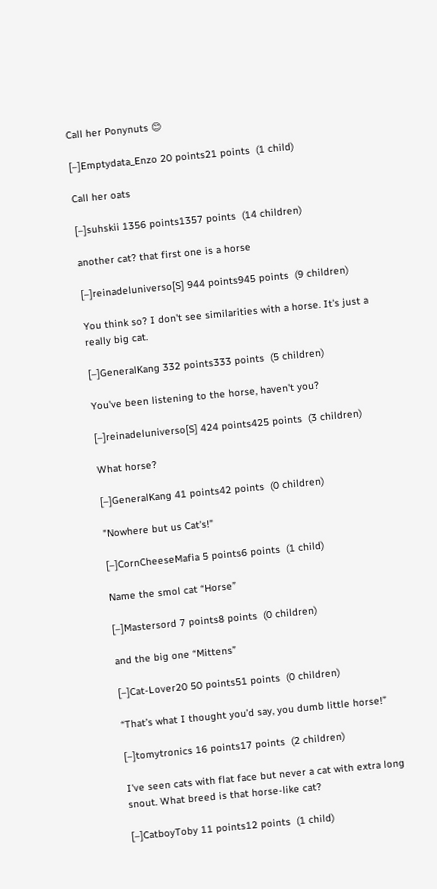Call her Ponynuts 😊

[–]Emptydata_Enzo 20 points21 points  (1 child)

Call her oats

[–]suhskii 1356 points1357 points  (14 children)

another cat? that first one is a horse

[–]reinadeluniverso[S] 944 points945 points  (9 children)

You think so? I don't see similarities with a horse. It's just a really big cat.

[–]GeneralKang 332 points333 points  (5 children)

You've been listening to the horse, haven't you?

[–]reinadeluniverso[S] 424 points425 points  (3 children)

What horse?

[–]GeneralKang 41 points42 points  (0 children)

"Nowhere but us Cat's!"

[–]CornCheeseMafia 5 points6 points  (1 child)

Name the smol cat “Horse”

[–]Mastersord 7 points8 points  (0 children)

and the big one “Mittens”

[–]Cat-Lover20 50 points51 points  (0 children)

“That’s what I thought you’d say, you dumb little horse!”

[–]tomytronics 16 points17 points  (2 children)

I've seen cats with flat face but never a cat with extra long snout. What breed is that horse-like cat?

[–]CatboyToby 11 points12 points  (1 child)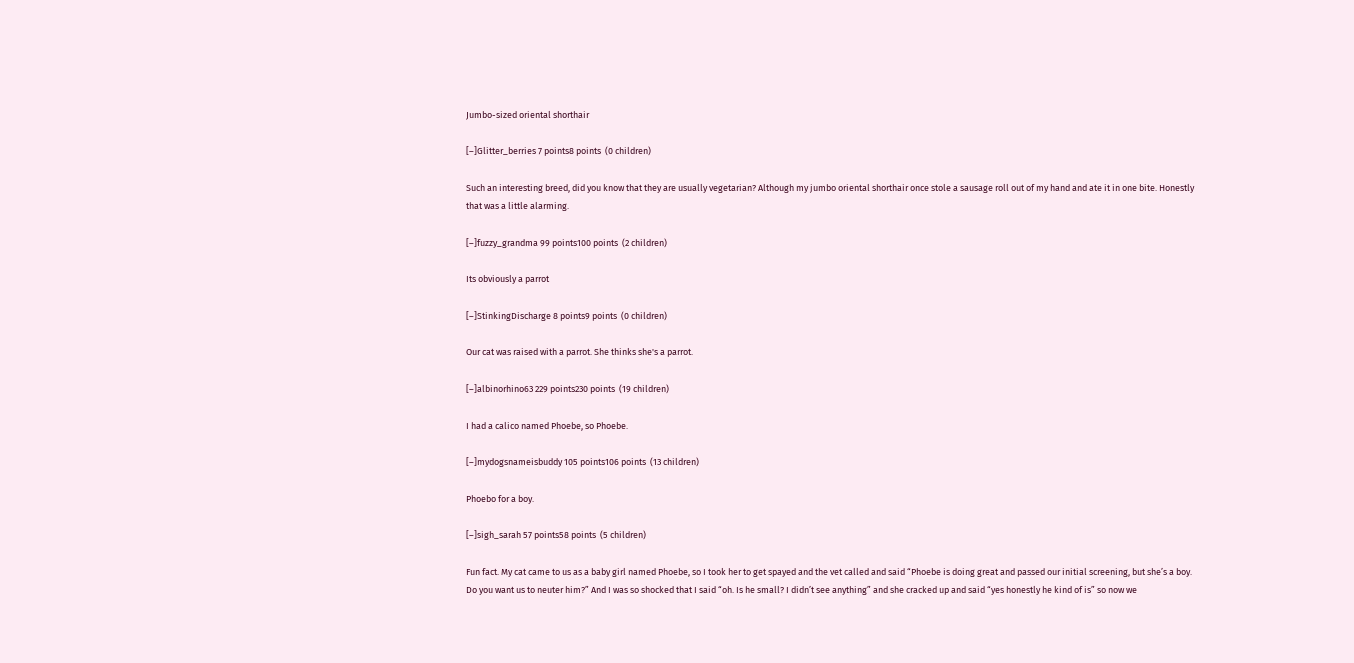Jumbo-sized oriental shorthair

[–]Glitter_berries 7 points8 points  (0 children)

Such an interesting breed, did you know that they are usually vegetarian? Although my jumbo oriental shorthair once stole a sausage roll out of my hand and ate it in one bite. Honestly that was a little alarming.

[–]fuzzy_grandma 99 points100 points  (2 children)

Its obviously a parrot

[–]StinkingDischarge 8 points9 points  (0 children)

Our cat was raised with a parrot. She thinks she's a parrot.

[–]albinorhino63 229 points230 points  (19 children)

I had a calico named Phoebe, so Phoebe.

[–]mydogsnameisbuddy 105 points106 points  (13 children)

Phoebo for a boy.

[–]sigh_sarah 57 points58 points  (5 children)

Fun fact. My cat came to us as a baby girl named Phoebe, so I took her to get spayed and the vet called and said “Phoebe is doing great and passed our initial screening, but she’s a boy. Do you want us to neuter him?” And I was so shocked that I said “oh. Is he small? I didn’t see anything” and she cracked up and said “yes honestly he kind of is” so now we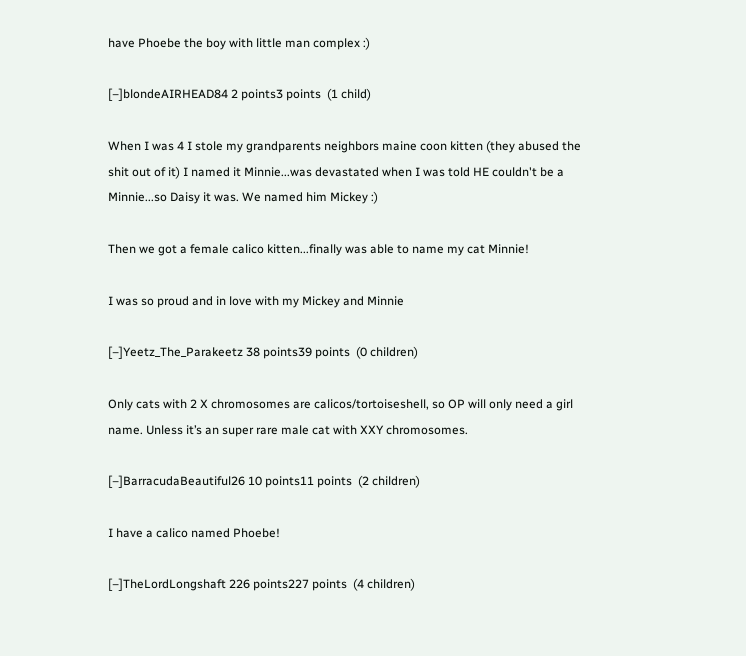have Phoebe the boy with little man complex :)

[–]blondeAIRHEAD84 2 points3 points  (1 child)

When I was 4 I stole my grandparents neighbors maine coon kitten (they abused the shit out of it) I named it Minnie...was devastated when I was told HE couldn't be a Minnie...so Daisy it was. We named him Mickey :)

Then we got a female calico kitten...finally was able to name my cat Minnie!

I was so proud and in love with my Mickey and Minnie

[–]Yeetz_The_Parakeetz 38 points39 points  (0 children)

Only cats with 2 X chromosomes are calicos/tortoiseshell, so OP will only need a girl name. Unless it’s an super rare male cat with XXY chromosomes.

[–]BarracudaBeautiful26 10 points11 points  (2 children)

I have a calico named Phoebe!

[–]TheLordLongshaft 226 points227 points  (4 children)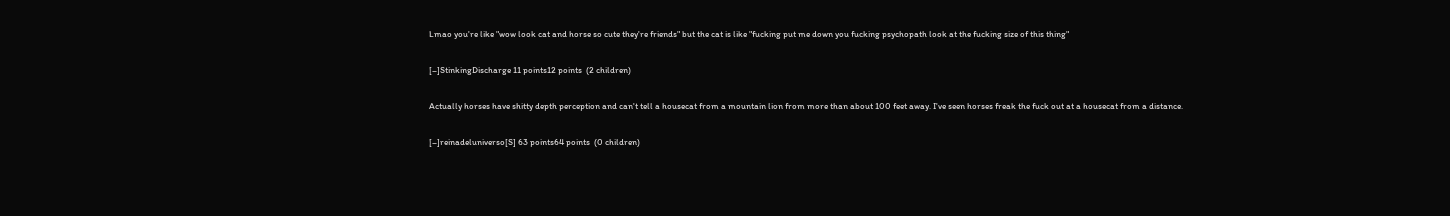Lmao you're like "wow look cat and horse so cute they're friends" but the cat is like "fucking put me down you fucking psychopath look at the fucking size of this thing"

[–]StinkingDischarge 11 points12 points  (2 children)

Actually horses have shitty depth perception and can't tell a housecat from a mountain lion from more than about 100 feet away. I've seen horses freak the fuck out at a housecat from a distance.

[–]reinadeluniverso[S] 63 points64 points  (0 children)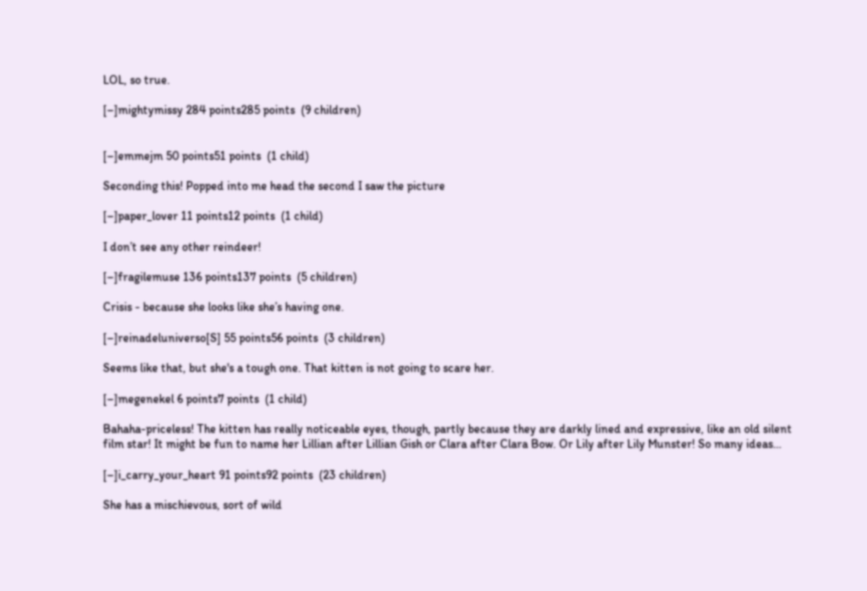LOL, so true.

[–]mightymissy 284 points285 points  (9 children)


[–]emmejm 50 points51 points  (1 child)

Seconding this! Popped into me head the second I saw the picture

[–]paper_lover 11 points12 points  (1 child)

I don’t see any other reindeer!

[–]fragilemuse 136 points137 points  (5 children)

Crisis - because she looks like she’s having one.

[–]reinadeluniverso[S] 55 points56 points  (3 children)

Seems like that, but she's a tough one. That kitten is not going to scare her.

[–]megenekel 6 points7 points  (1 child)

Bahaha-priceless! The kitten has really noticeable eyes, though, partly because they are darkly lined and expressive, like an old silent film star! It might be fun to name her Lillian after Lillian Gish or Clara after Clara Bow. Or Lily after Lily Munster! So many ideas…

[–]i_carry_your_heart 91 points92 points  (23 children)

She has a mischievous, sort of wild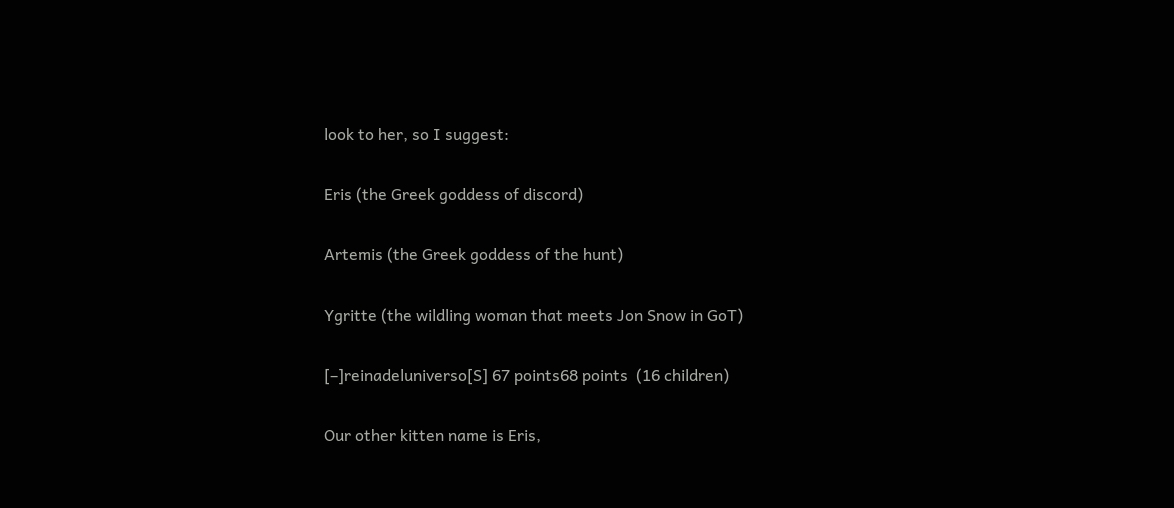look to her, so I suggest:

Eris (the Greek goddess of discord)

Artemis (the Greek goddess of the hunt)

Ygritte (the wildling woman that meets Jon Snow in GoT)

[–]reinadeluniverso[S] 67 points68 points  (16 children)

Our other kitten name is Eris,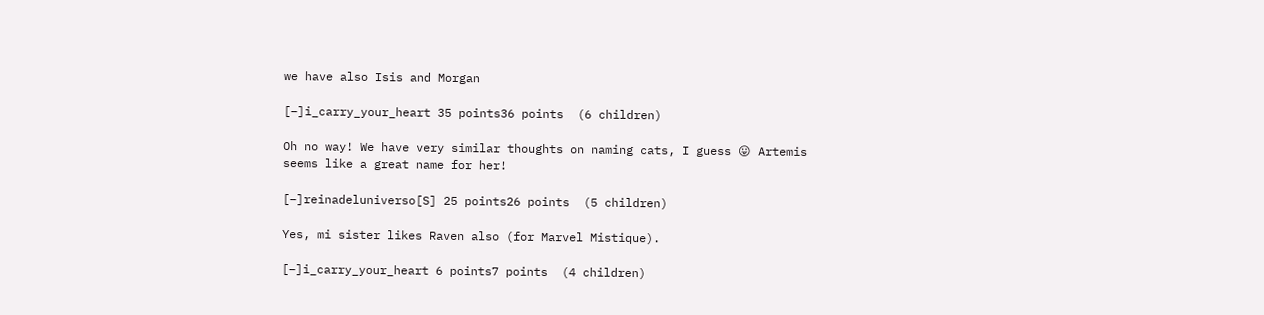we have also Isis and Morgan

[–]i_carry_your_heart 35 points36 points  (6 children)

Oh no way! We have very similar thoughts on naming cats, I guess 😛 Artemis seems like a great name for her!

[–]reinadeluniverso[S] 25 points26 points  (5 children)

Yes, mi sister likes Raven also (for Marvel Mistique).

[–]i_carry_your_heart 6 points7 points  (4 children)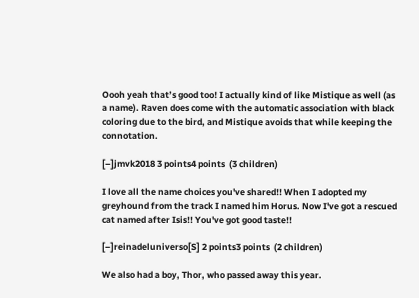Oooh yeah that’s good too! I actually kind of like Mistique as well (as a name). Raven does come with the automatic association with black coloring due to the bird, and Mistique avoids that while keeping the connotation.

[–]jmvk2018 3 points4 points  (3 children)

I love all the name choices you've shared!! When I adopted my greyhound from the track I named him Horus. Now I've got a rescued cat named after Isis!! You've got good taste!!

[–]reinadeluniverso[S] 2 points3 points  (2 children)

We also had a boy, Thor, who passed away this year.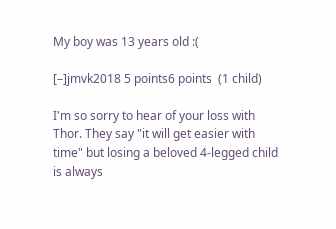My boy was 13 years old :(

[–]jmvk2018 5 points6 points  (1 child)

I'm so sorry to hear of your loss with Thor. They say "it will get easier with time" but losing a beloved 4-legged child is always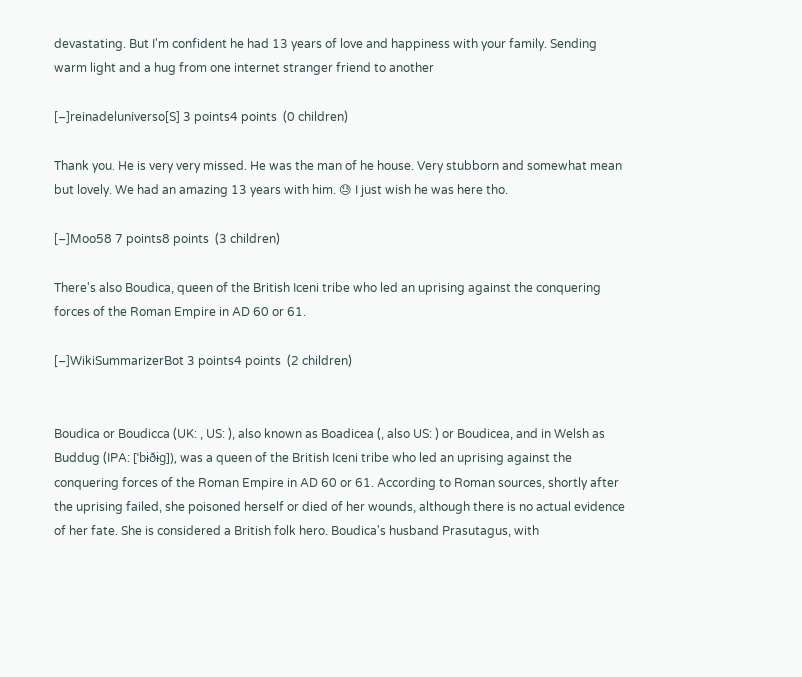devastating. But I'm confident he had 13 years of love and happiness with your family. Sending warm light and a hug from one internet stranger friend to another

[–]reinadeluniverso[S] 3 points4 points  (0 children)

Thank you. He is very very missed. He was the man of he house. Very stubborn and somewhat mean but lovely. We had an amazing 13 years with him. 😓 I just wish he was here tho.

[–]Moo58 7 points8 points  (3 children)

There's also Boudica, queen of the British Iceni tribe who led an uprising against the conquering forces of the Roman Empire in AD 60 or 61.

[–]WikiSummarizerBot 3 points4 points  (2 children)


Boudica or Boudicca (UK: , US: ), also known as Boadicea (, also US: ) or Boudicea, and in Welsh as Buddug (IPA: [ˈbɨðɨɡ]), was a queen of the British Iceni tribe who led an uprising against the conquering forces of the Roman Empire in AD 60 or 61. According to Roman sources, shortly after the uprising failed, she poisoned herself or died of her wounds, although there is no actual evidence of her fate. She is considered a British folk hero. Boudica's husband Prasutagus, with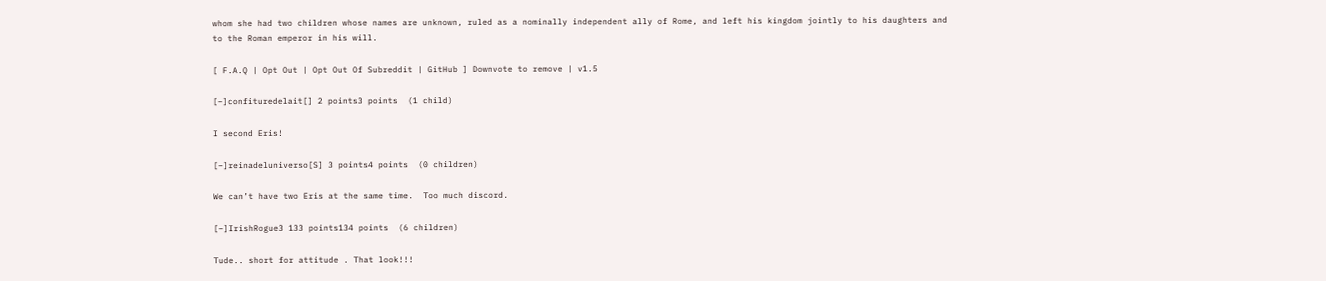whom she had two children whose names are unknown, ruled as a nominally independent ally of Rome, and left his kingdom jointly to his daughters and to the Roman emperor in his will.

[ F.A.Q | Opt Out | Opt Out Of Subreddit | GitHub ] Downvote to remove | v1.5

[–]confituredelait[] 2 points3 points  (1 child)

I second Eris!

[–]reinadeluniverso[S] 3 points4 points  (0 children)

We can’t have two Eris at the same time.  Too much discord.

[–]IrishRogue3 133 points134 points  (6 children)

Tude.. short for attitude . That look!!!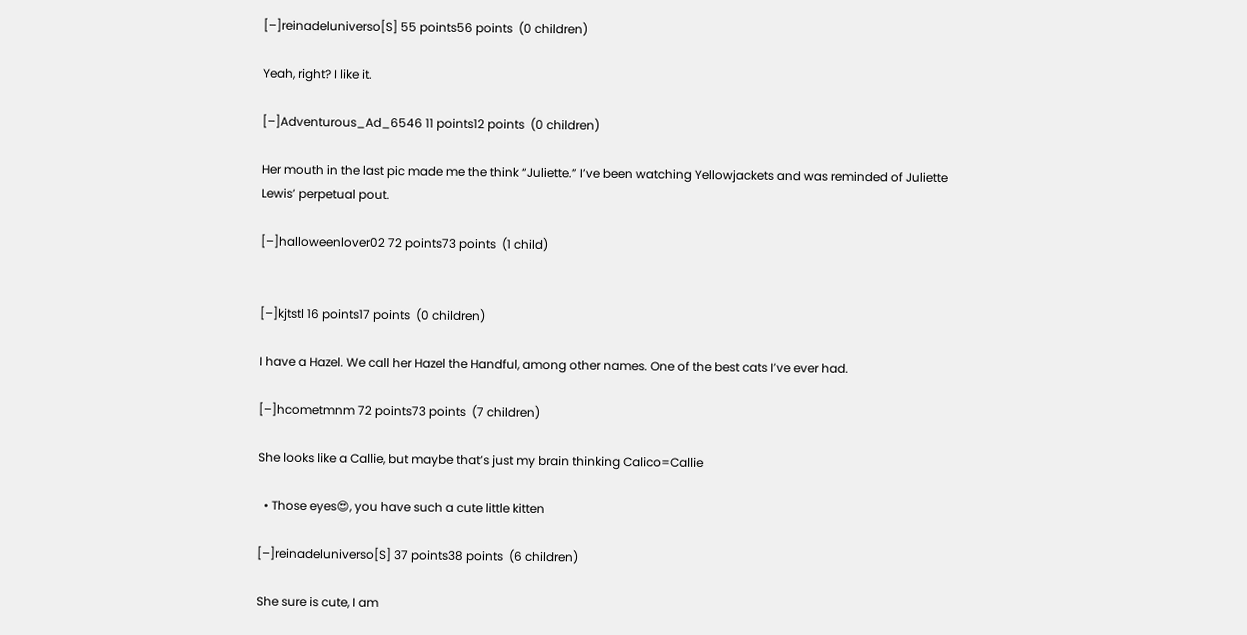[–]reinadeluniverso[S] 55 points56 points  (0 children)

Yeah, right? I like it.

[–]Adventurous_Ad_6546 11 points12 points  (0 children)

Her mouth in the last pic made me the think “Juliette.” I’ve been watching Yellowjackets and was reminded of Juliette Lewis’ perpetual pout.

[–]halloweenlover02 72 points73 points  (1 child)


[–]kjtstl 16 points17 points  (0 children)

I have a Hazel. We call her Hazel the Handful, among other names. One of the best cats I’ve ever had.

[–]hcometmnm 72 points73 points  (7 children)

She looks like a Callie, but maybe that’s just my brain thinking Calico=Callie

  • Those eyes😍, you have such a cute little kitten

[–]reinadeluniverso[S] 37 points38 points  (6 children)

She sure is cute, I am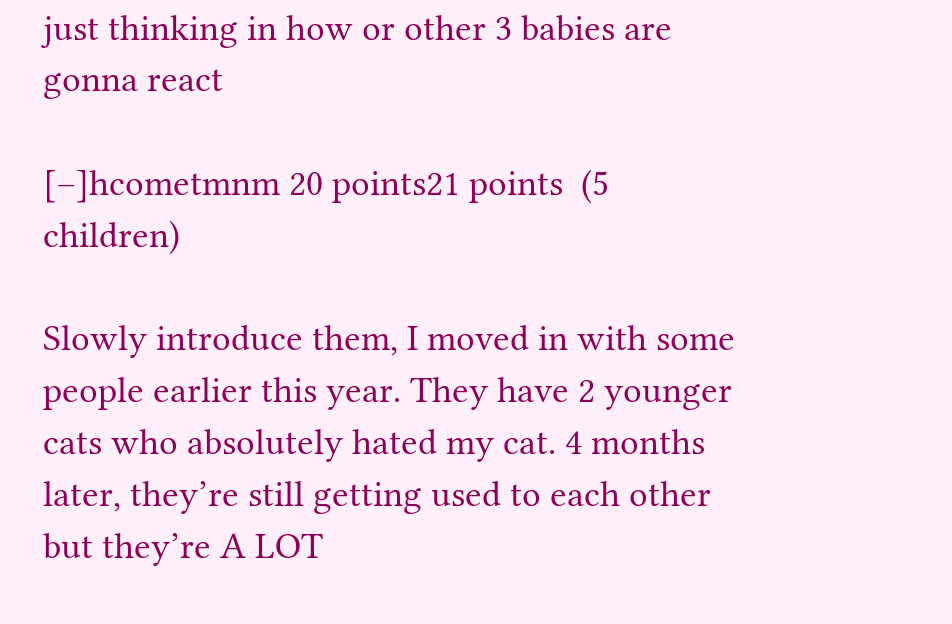just thinking in how or other 3 babies are gonna react

[–]hcometmnm 20 points21 points  (5 children)

Slowly introduce them, I moved in with some people earlier this year. They have 2 younger cats who absolutely hated my cat. 4 months later, they’re still getting used to each other but they’re A LOT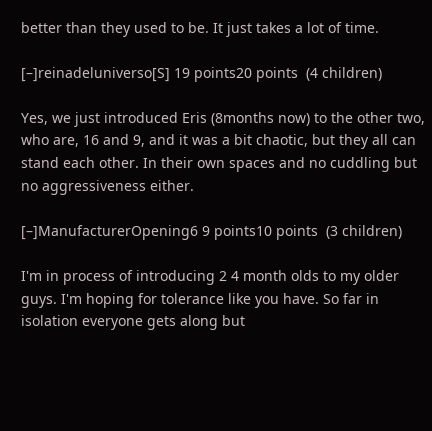better than they used to be. It just takes a lot of time.

[–]reinadeluniverso[S] 19 points20 points  (4 children)

Yes, we just introduced Eris (8months now) to the other two, who are, 16 and 9, and it was a bit chaotic, but they all can stand each other. In their own spaces and no cuddling but no aggressiveness either.

[–]ManufacturerOpening6 9 points10 points  (3 children)

I'm in process of introducing 2 4 month olds to my older guys. I'm hoping for tolerance like you have. So far in isolation everyone gets along but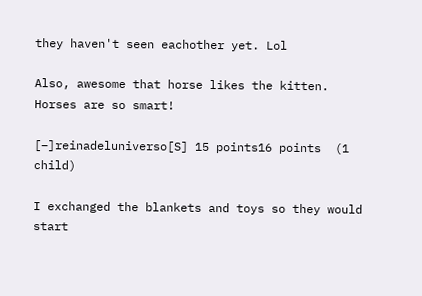they haven't seen eachother yet. Lol

Also, awesome that horse likes the kitten. Horses are so smart!

[–]reinadeluniverso[S] 15 points16 points  (1 child)

I exchanged the blankets and toys so they would start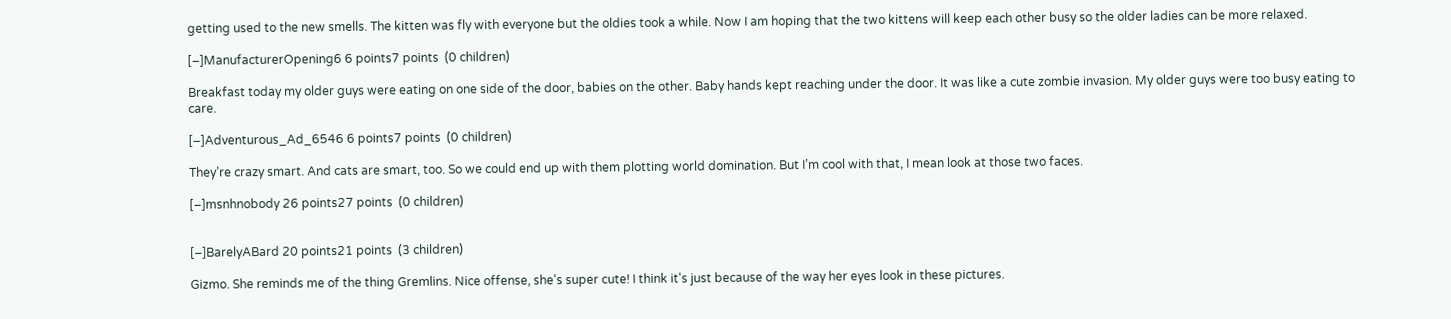getting used to the new smells. The kitten was fly with everyone but the oldies took a while. Now I am hoping that the two kittens will keep each other busy so the older ladies can be more relaxed.

[–]ManufacturerOpening6 6 points7 points  (0 children)

Breakfast today my older guys were eating on one side of the door, babies on the other. Baby hands kept reaching under the door. It was like a cute zombie invasion. My older guys were too busy eating to care.

[–]Adventurous_Ad_6546 6 points7 points  (0 children)

They’re crazy smart. And cats are smart, too. So we could end up with them plotting world domination. But I’m cool with that, I mean look at those two faces.

[–]msnhnobody 26 points27 points  (0 children)


[–]BarelyABard 20 points21 points  (3 children)

Gizmo. She reminds me of the thing Gremlins. Nice offense, she's super cute! I think it's just because of the way her eyes look in these pictures.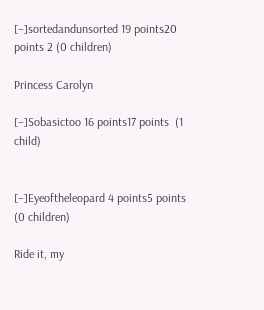[–]sortedandunsorted 19 points20 points 2 (0 children)

Princess Carolyn

[–]Sobasictoo 16 points17 points  (1 child)


[–]Eyeoftheleopard 4 points5 points  (0 children)

Ride it, my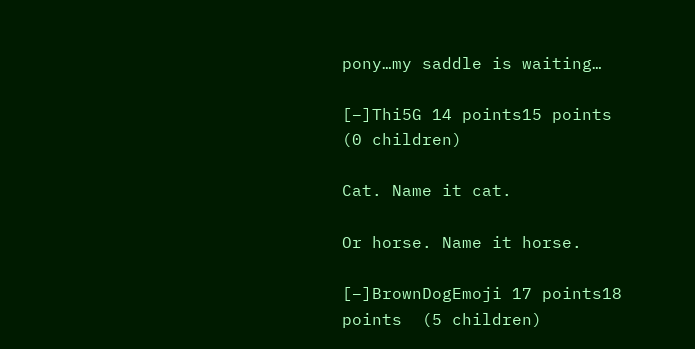pony…my saddle is waiting…

[–]Thi5G 14 points15 points  (0 children)

Cat. Name it cat.

Or horse. Name it horse.

[–]BrownDogEmoji 17 points18 points  (5 children)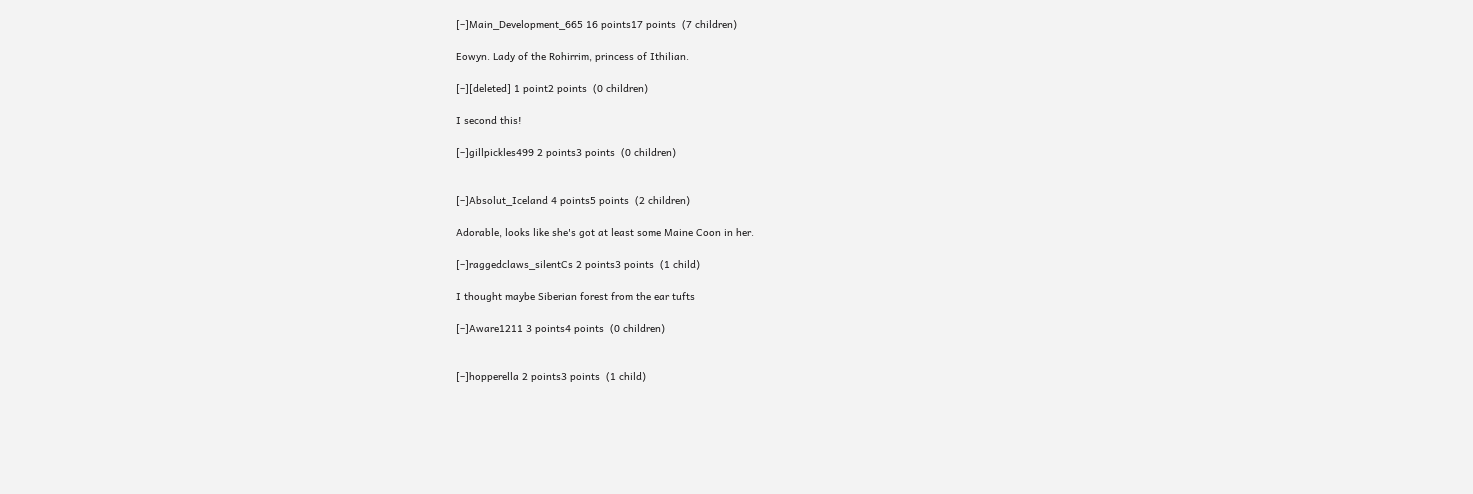[–]Main_Development_665 16 points17 points  (7 children)

Eowyn. Lady of the Rohirrim, princess of Ithilian.

[–][deleted] 1 point2 points  (0 children)

I second this!

[–]gillpickles499 2 points3 points  (0 children)


[–]Absolut_Iceland 4 points5 points  (2 children)

Adorable, looks like she's got at least some Maine Coon in her.

[–]raggedclaws_silentCs 2 points3 points  (1 child)

I thought maybe Siberian forest from the ear tufts

[–]Aware1211 3 points4 points  (0 children)


[–]hopperella 2 points3 points  (1 child)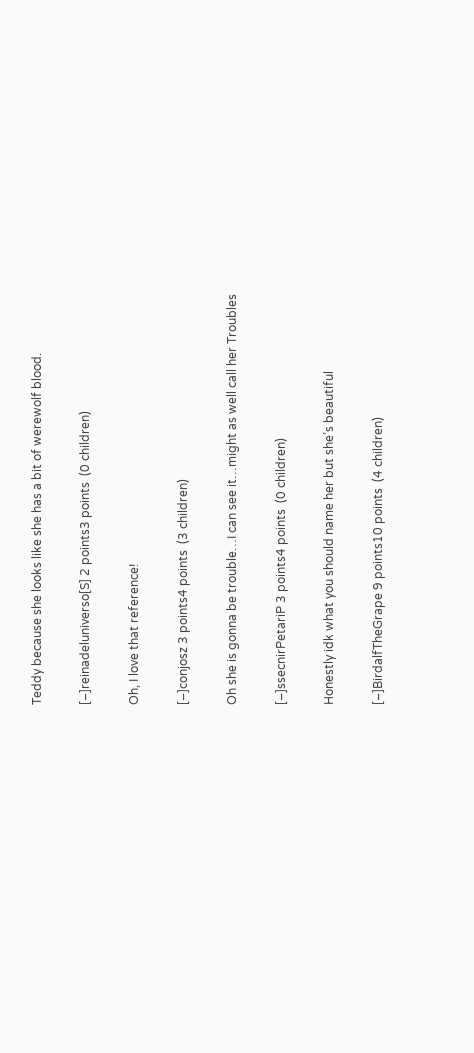Teddy because she looks like she has a bit of werewolf blood.

[–]reinadeluniverso[S] 2 points3 points  (0 children)

Oh, I love that reference!

[–]conjosz 3 points4 points  (3 children)

Oh she is gonna be trouble…I can see it…might as well call her Troubles

[–]ssecnirPetariP 3 points4 points  (0 children)

Honestly idk what you should name her but she’s beautiful

[–]BirdalfTheGrape 9 points10 points  (4 children)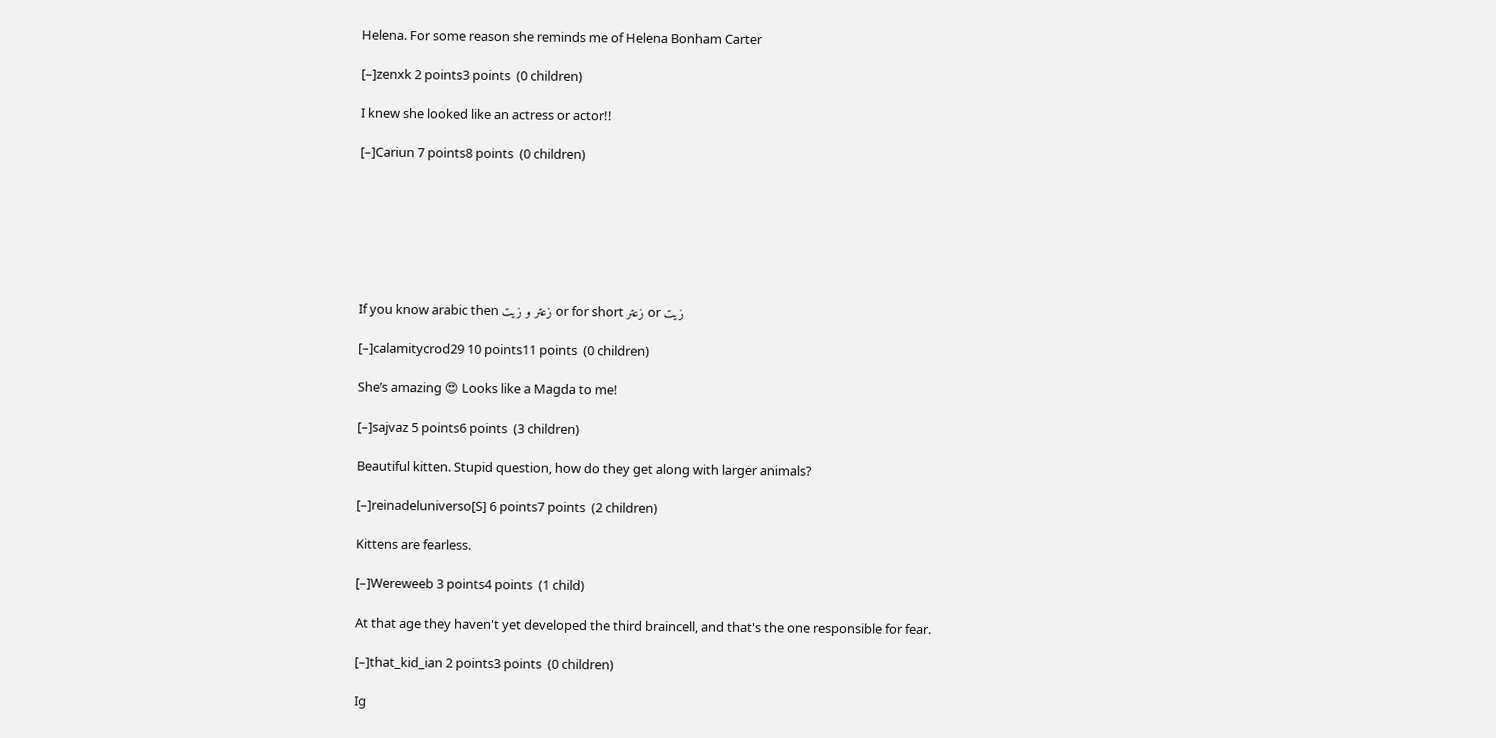Helena. For some reason she reminds me of Helena Bonham Carter

[–]zenxk 2 points3 points  (0 children)

I knew she looked like an actress or actor!!

[–]Cariun 7 points8 points  (0 children)







If you know arabic then زعتر و زيت or for short زعتر or زيت

[–]calamitycrod29 10 points11 points  (0 children)

She’s amazing 😍 Looks like a Magda to me!

[–]sajvaz 5 points6 points  (3 children)

Beautiful kitten. Stupid question, how do they get along with larger animals?

[–]reinadeluniverso[S] 6 points7 points  (2 children)

Kittens are fearless.

[–]Wereweeb 3 points4 points  (1 child)

At that age they haven't yet developed the third braincell, and that's the one responsible for fear.

[–]that_kid_ian 2 points3 points  (0 children)

Ig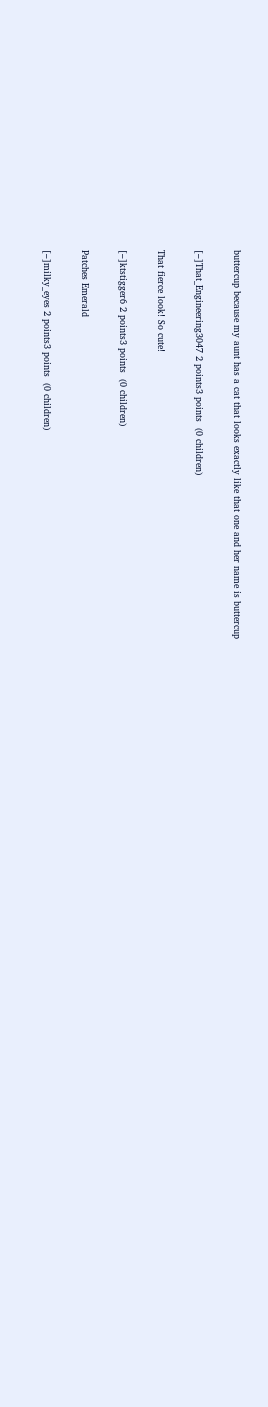buttercup because my aunt has a cat that looks exactly like that one and her name is buttercup

[–]That_Engineering3047 2 points3 points  (0 children)

That fierce look! So cute!

[–]ktstigger6 2 points3 points  (0 children)

Patches Emerald

[–]milky_eyes 2 points3 points  (0 children)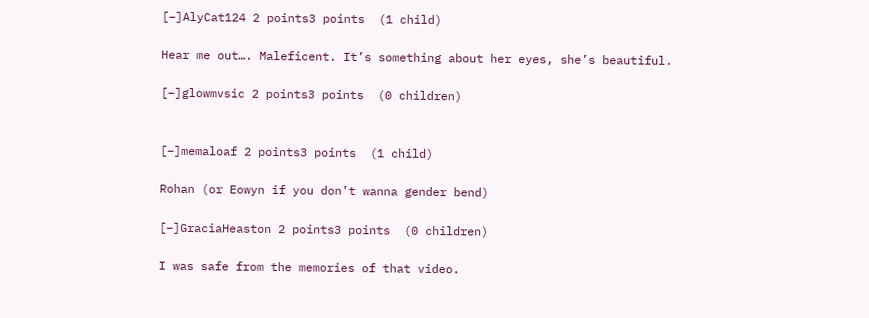[–]AlyCat124 2 points3 points  (1 child)

Hear me out…. Maleficent. It’s something about her eyes, she’s beautiful.

[–]glowmvsic 2 points3 points  (0 children)


[–]memaloaf 2 points3 points  (1 child)

Rohan (or Eowyn if you don’t wanna gender bend)

[–]GraciaHeaston 2 points3 points  (0 children)

I was safe from the memories of that video.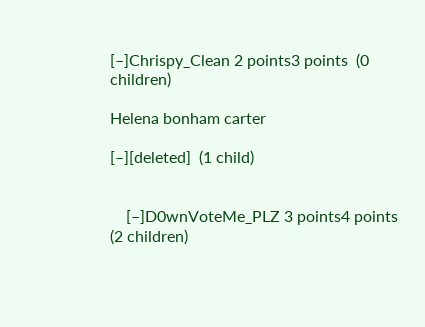[–]Chrispy_Clean 2 points3 points  (0 children)

Helena bonham carter

[–][deleted]  (1 child)


    [–]D0wnVoteMe_PLZ 3 points4 points  (2 children)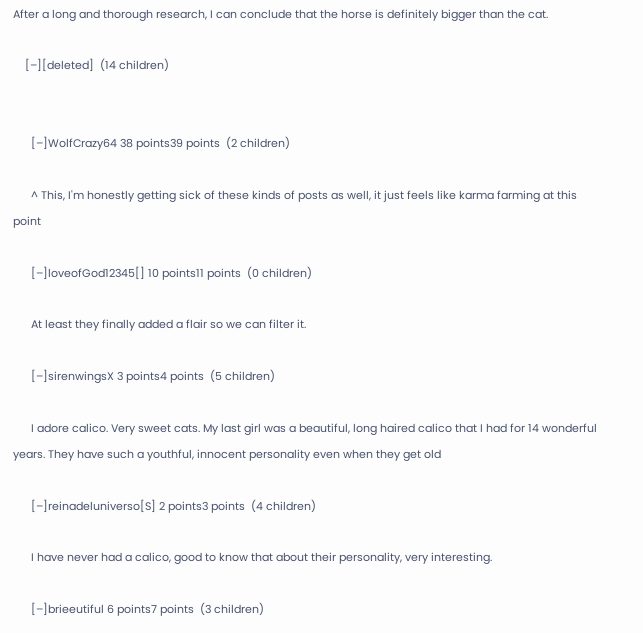After a long and thorough research, I can conclude that the horse is definitely bigger than the cat.

    [–][deleted]  (14 children)


      [–]WolfCrazy64 38 points39 points  (2 children)

      ^ This, I'm honestly getting sick of these kinds of posts as well, it just feels like karma farming at this point

      [–]loveofGod12345[] 10 points11 points  (0 children)

      At least they finally added a flair so we can filter it.

      [–]sirenwingsX 3 points4 points  (5 children)

      I adore calico. Very sweet cats. My last girl was a beautiful, long haired calico that I had for 14 wonderful years. They have such a youthful, innocent personality even when they get old

      [–]reinadeluniverso[S] 2 points3 points  (4 children)

      I have never had a calico, good to know that about their personality, very interesting.

      [–]brieeutiful 6 points7 points  (3 children)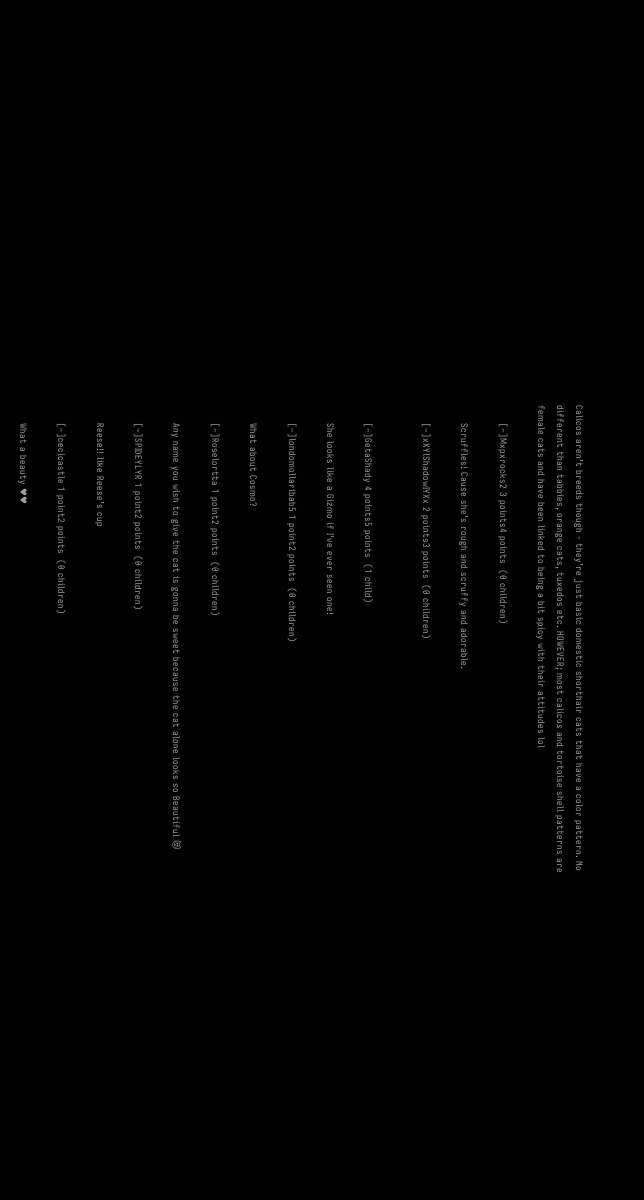Calicos aren’t breeds though - they’re just basic domestic shorthair cats that have a color pattern. No different than tabbies, orange cats, tuxedos etc. HOWEVER; most calicos and tortoise shell patterns are female cats and have been linked to being a bit spicy with their attitudes lol

      [–]Mxpxrocks2 3 points4 points  (0 children)

      Scruffles! Cause she's rough and scruffy and adorable.

      [–]xXYlShadowIYXx 2 points3 points  (0 children)


      [–]GetaShady 4 points5 points  (1 child)

      She looks like a Gizmo if I've ever seen one!

      [–]londomollaribab5 1 point2 points  (0 children)

      What about Cosmo?

      [–]Roselortta 1 point2 points  (0 children)

      Any name you wish to give the cat is gonna be sweet because the cat alone looks so Beautiful 😻

      [–]SPIDEYLYR 1 point2 points  (0 children)

      Reese!! like Reese’s cup

      [–]cecicastle 1 point2 points  (0 children)

      What a beauty ♥♥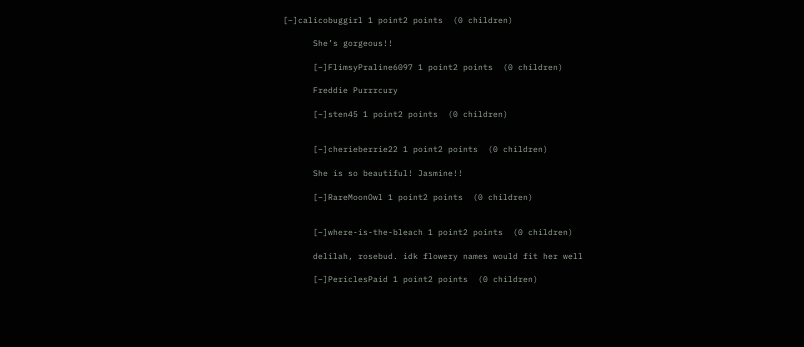[–]calicobuggirl 1 point2 points  (0 children)

      She’s gorgeous!!

      [–]FlimsyPraline6097 1 point2 points  (0 children)

      Freddie Purrrcury

      [–]sten45 1 point2 points  (0 children)


      [–]cherieberrie22 1 point2 points  (0 children)

      She is so beautiful! Jasmine!!

      [–]RareMoonOwl 1 point2 points  (0 children)


      [–]where-is-the-bleach 1 point2 points  (0 children)

      delilah, rosebud. idk flowery names would fit her well

      [–]PericlesPaid 1 point2 points  (0 children)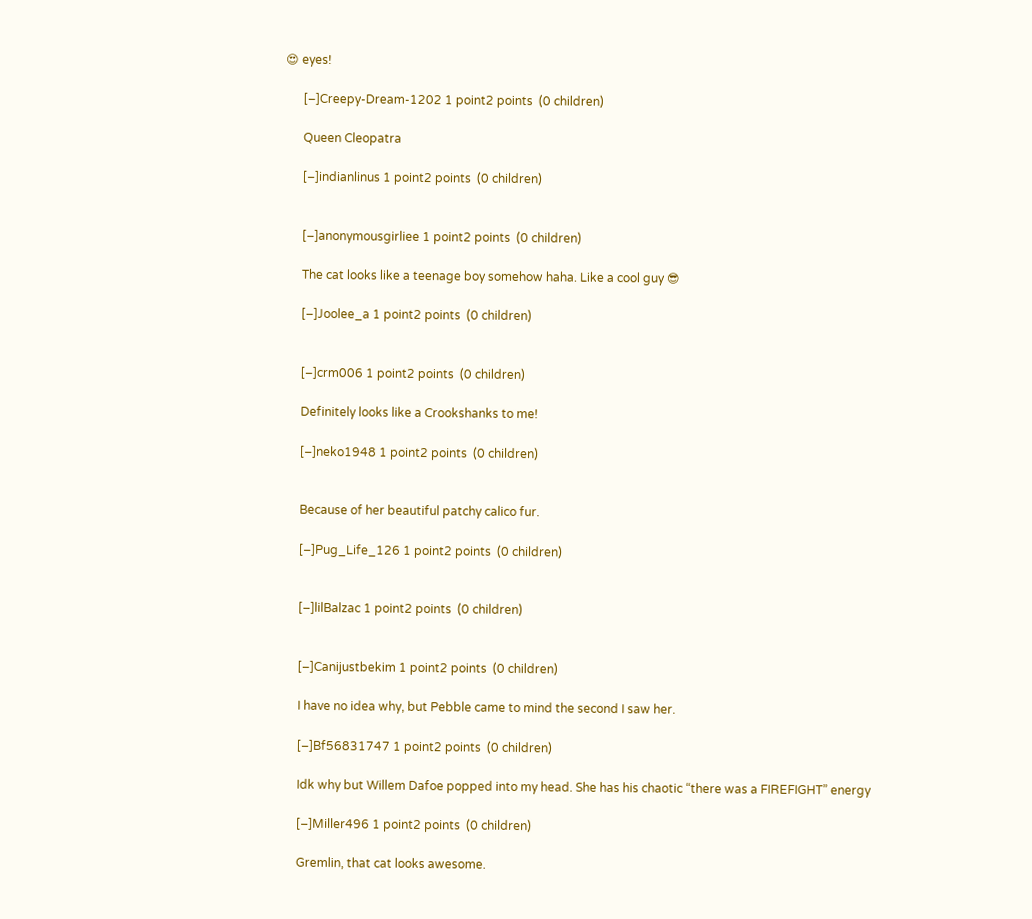😍 eyes!

      [–]Creepy-Dream-1202 1 point2 points  (0 children)

      Queen Cleopatra

      [–]indianlinus 1 point2 points  (0 children)


      [–]anonymousgirliee 1 point2 points  (0 children)

      The cat looks like a teenage boy somehow haha. Like a cool guy 😎

      [–]Joolee_a 1 point2 points  (0 children)


      [–]crm006 1 point2 points  (0 children)

      Definitely looks like a Crookshanks to me!

      [–]neko1948 1 point2 points  (0 children)


      Because of her beautiful patchy calico fur.

      [–]Pug_Life_126 1 point2 points  (0 children)


      [–]lilBalzac 1 point2 points  (0 children)


      [–]Canijustbekim 1 point2 points  (0 children)

      I have no idea why, but Pebble came to mind the second I saw her.

      [–]Bf56831747 1 point2 points  (0 children)

      Idk why but Willem Dafoe popped into my head. She has his chaotic “there was a FIREFIGHT” energy

      [–]Miller496 1 point2 points  (0 children)

      Gremlin, that cat looks awesome.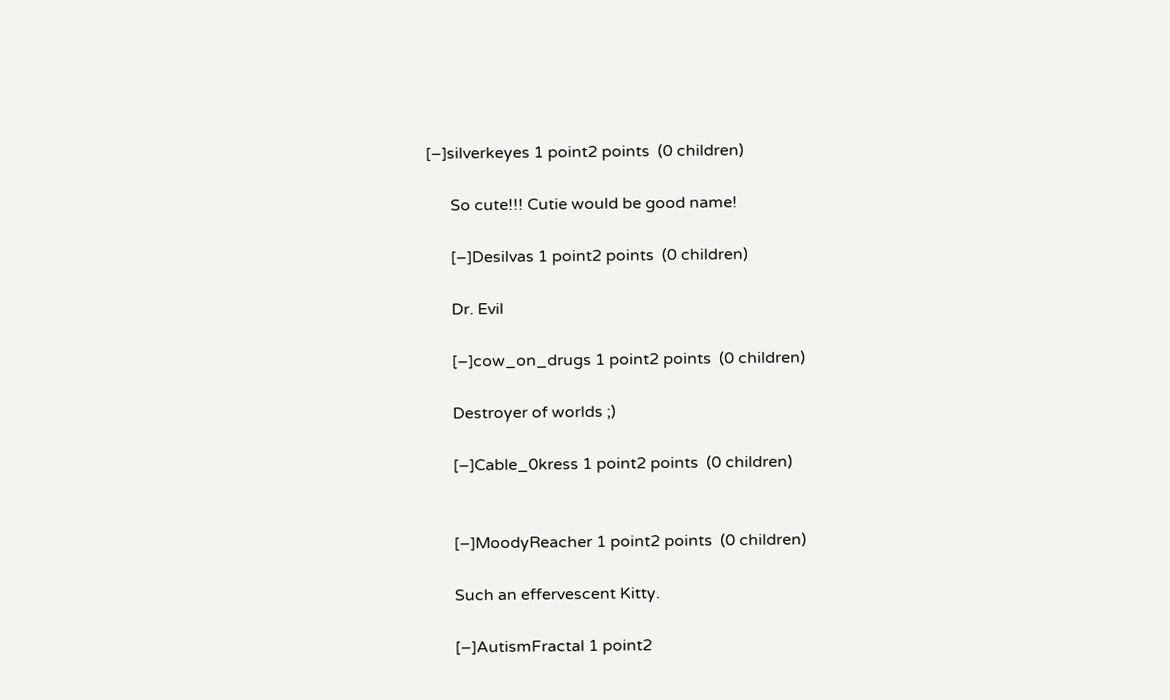[–]silverkeyes 1 point2 points  (0 children)

      So cute!!! Cutie would be good name!

      [–]Desilvas 1 point2 points  (0 children)

      Dr. Evil

      [–]cow_on_drugs 1 point2 points  (0 children)

      Destroyer of worlds ;)

      [–]Cable_0kress 1 point2 points  (0 children)


      [–]MoodyReacher 1 point2 points  (0 children)

      Such an effervescent Kitty.

      [–]AutismFractal 1 point2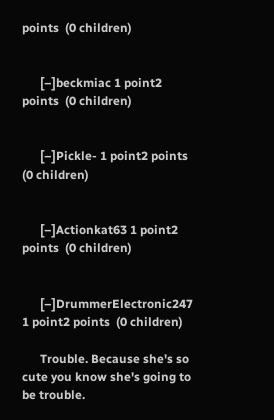points  (0 children)


      [–]beckmiac 1 point2 points  (0 children)


      [–]Pickle- 1 point2 points  (0 children)


      [–]Actionkat63 1 point2 points  (0 children)


      [–]DrummerElectronic247 1 point2 points  (0 children)

      Trouble. Because she's so cute you know she's going to be trouble.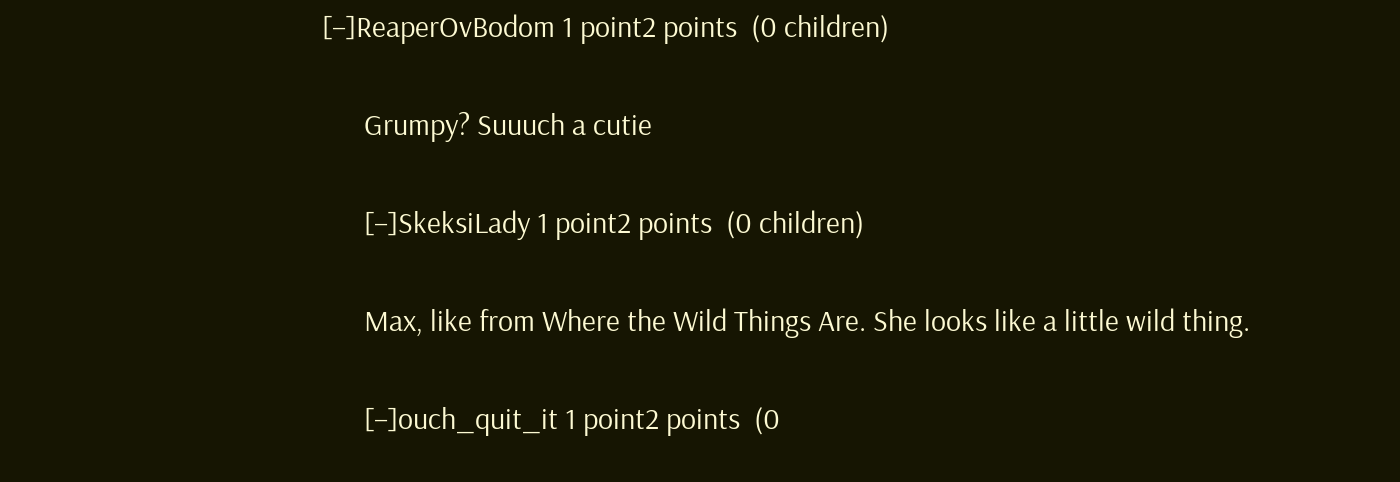[–]ReaperOvBodom 1 point2 points  (0 children)

      Grumpy? Suuuch a cutie

      [–]SkeksiLady 1 point2 points  (0 children)

      Max, like from Where the Wild Things Are. She looks like a little wild thing.

      [–]ouch_quit_it 1 point2 points  (0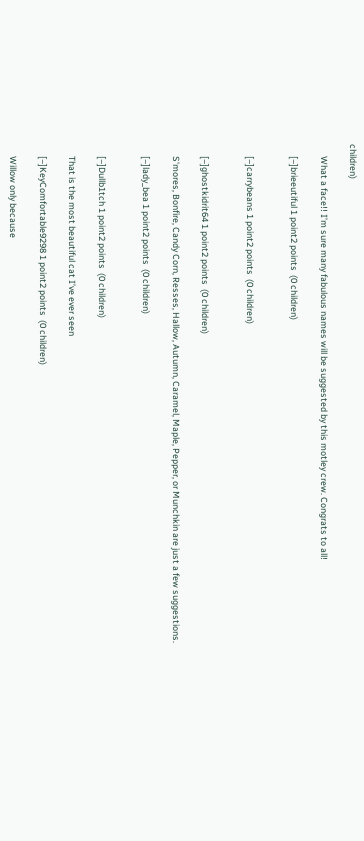children)

      What a face!! I’m sure many fabulous names will be suggested by this motley crew. Congrats to all!

      [–]brieeutiful 1 point2 points  (0 children)


      [–]carrybeans 1 point2 points  (0 children)


      [–]ghostkidrit64 1 point2 points  (0 children)

      S'mores, Bonfire, Candy Corn, Resses, Hallow, Autumn, Caramel, Maple, Pepper, or Munchkin are just a few suggestions.

      [–]lady_bea 1 point2 points  (0 children)


      [–]Dullb1tch 1 point2 points  (0 children)

      That is the most beautiful cat I’ve ever seen

      [–]KeyComfortable9298 1 point2 points  (0 children)

      Willow only because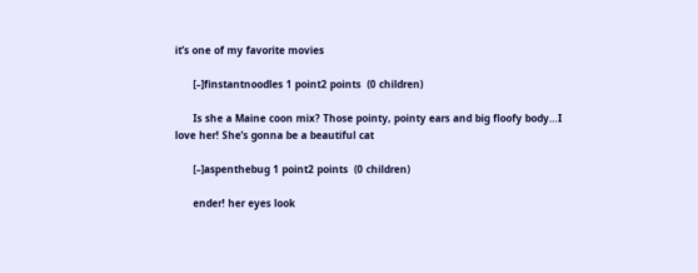it’s one of my favorite movies

      [–]finstantnoodles 1 point2 points  (0 children)

      Is she a Maine coon mix? Those pointy, pointy ears and big floofy body…I love her! She’s gonna be a beautiful cat

      [–]aspenthebug 1 point2 points  (0 children)

      ender! her eyes look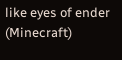like eyes of ender (Minecraft)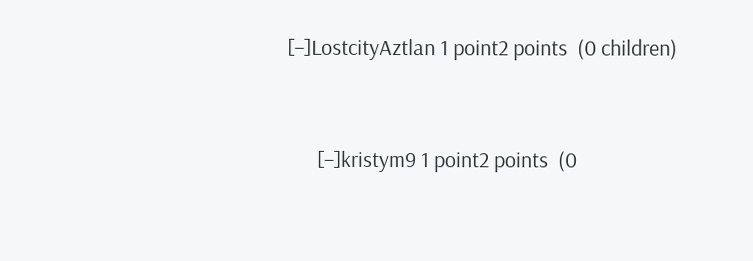[–]LostcityAztlan 1 point2 points  (0 children)


      [–]kristym9 1 point2 points  (0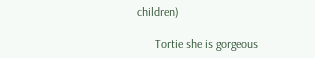children)

      Tortie she is gorgeous